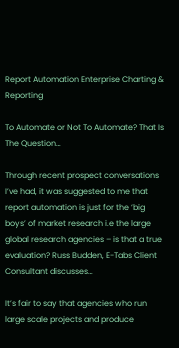Report Automation Enterprise Charting & Reporting

To Automate or Not To Automate? That Is The Question…

Through recent prospect conversations I’ve had, it was suggested to me that report automation is just for the ‘big boys’ of market research i.e the large global research agencies – is that a true evaluation? Russ Budden, E-Tabs Client Consultant discusses…

It’s fair to say that agencies who run large scale projects and produce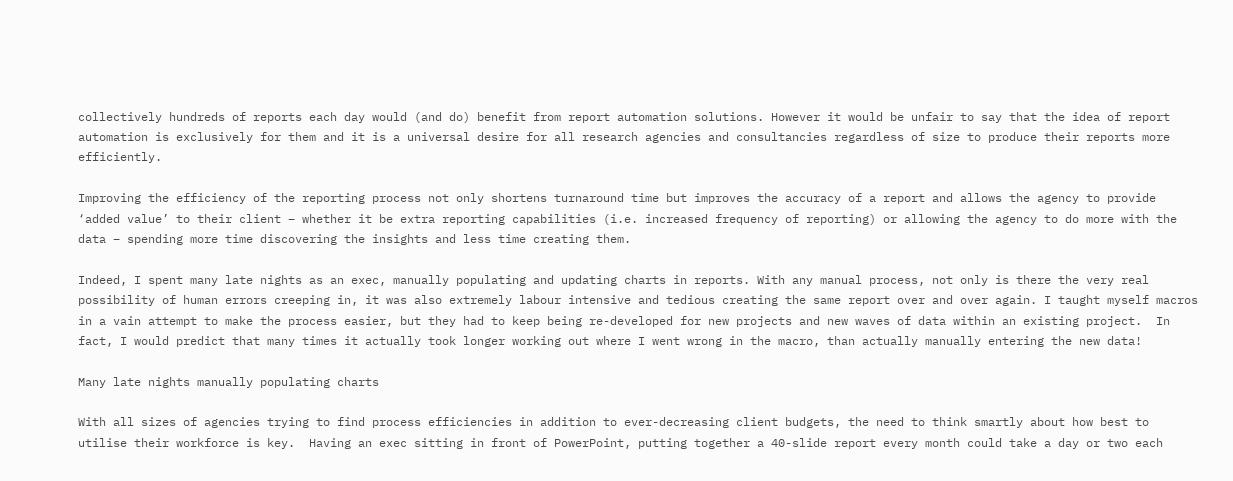collectively hundreds of reports each day would (and do) benefit from report automation solutions. However it would be unfair to say that the idea of report automation is exclusively for them and it is a universal desire for all research agencies and consultancies regardless of size to produce their reports more efficiently.

Improving the efficiency of the reporting process not only shortens turnaround time but improves the accuracy of a report and allows the agency to provide ‘added value’ to their client – whether it be extra reporting capabilities (i.e. increased frequency of reporting) or allowing the agency to do more with the data – spending more time discovering the insights and less time creating them.

Indeed, I spent many late nights as an exec, manually populating and updating charts in reports. With any manual process, not only is there the very real possibility of human errors creeping in, it was also extremely labour intensive and tedious creating the same report over and over again. I taught myself macros in a vain attempt to make the process easier, but they had to keep being re-developed for new projects and new waves of data within an existing project.  In fact, I would predict that many times it actually took longer working out where I went wrong in the macro, than actually manually entering the new data!

Many late nights manually populating charts

With all sizes of agencies trying to find process efficiencies in addition to ever-decreasing client budgets, the need to think smartly about how best to utilise their workforce is key.  Having an exec sitting in front of PowerPoint, putting together a 40-slide report every month could take a day or two each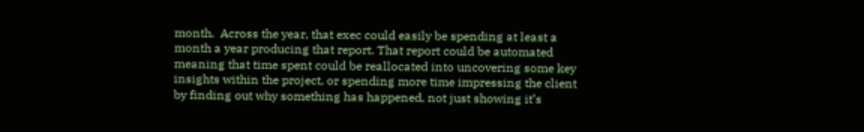month.  Across the year, that exec could easily be spending at least a month a year producing that report. That report could be automated meaning that time spent could be reallocated into uncovering some key insights within the project, or spending more time impressing the client by finding out why something has happened, not just showing it’s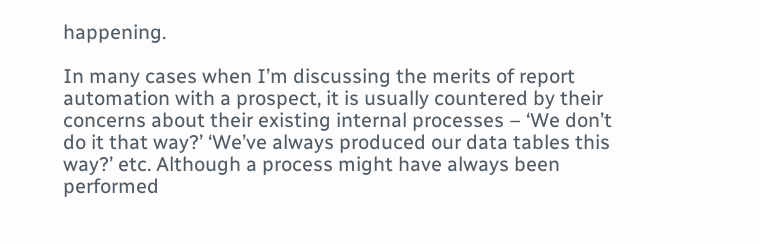happening.

In many cases when I’m discussing the merits of report automation with a prospect, it is usually countered by their concerns about their existing internal processes – ‘We don’t do it that way?’ ‘We’ve always produced our data tables this way?’ etc. Although a process might have always been performed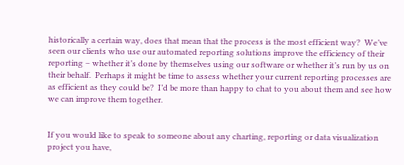historically a certain way, does that mean that the process is the most efficient way?  We’ve seen our clients who use our automated reporting solutions improve the efficiency of their reporting – whether it’s done by themselves using our software or whether it’s run by us on their behalf.  Perhaps it might be time to assess whether your current reporting processes are as efficient as they could be?  I’d be more than happy to chat to you about them and see how we can improve them together.


If you would like to speak to someone about any charting, reporting or data visualization project you have,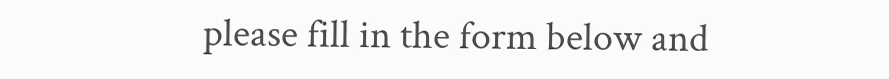please fill in the form below and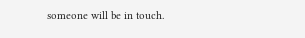someone will be in touch.